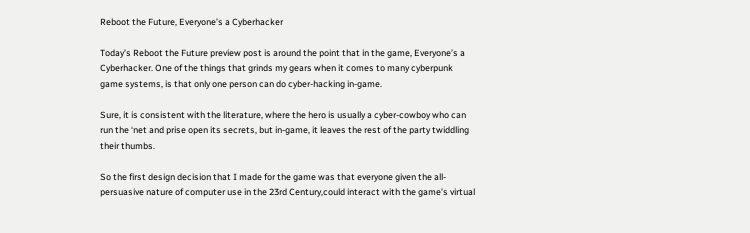Reboot the Future, Everyone’s a Cyberhacker

Today’s Reboot the Future preview post is around the point that in the game, Everyone’s a Cyberhacker. One of the things that grinds my gears when it comes to many cyberpunk game systems, is that only one person can do cyber-hacking in-game.

Sure, it is consistent with the literature, where the hero is usually a cyber-cowboy who can run the ‘net and prise open its secrets, but in-game, it leaves the rest of the party twiddling their thumbs.

So the first design decision that I made for the game was that everyone given the all-persuasive nature of computer use in the 23rd Century,could interact with the game’s virtual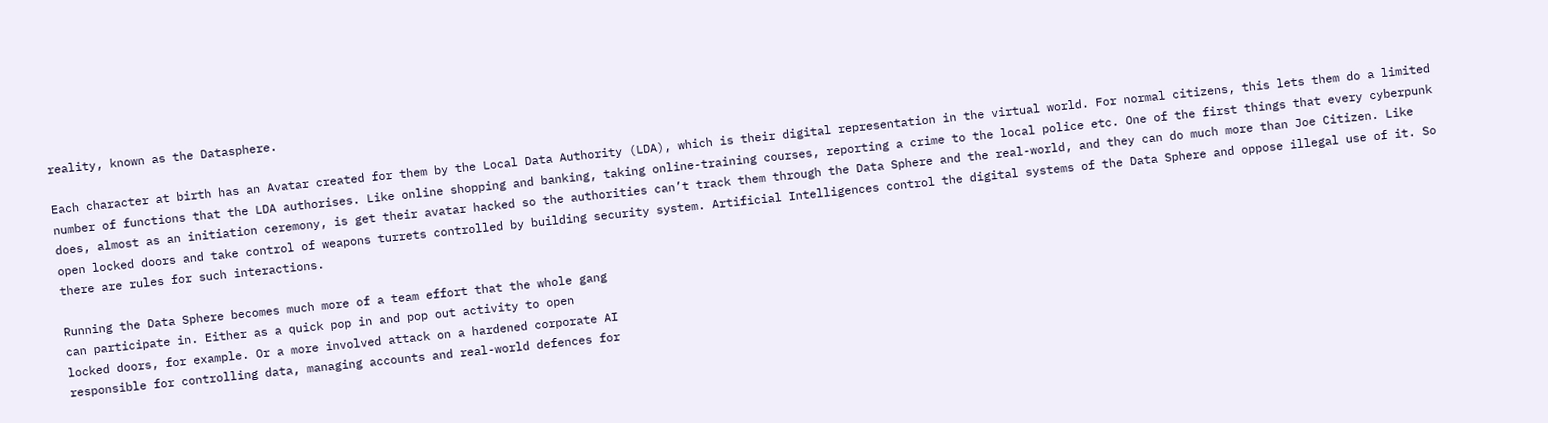reality, known as the Datasphere.

Each character at birth has an Avatar created for them by the Local Data Authority (LDA), which is their digital representation in the virtual world. For normal citizens, this lets them do a limited number of functions that the LDA authorises. Like online shopping and banking, taking online-training courses, reporting a crime to the local police etc. One of the first things that every cyberpunk does, almost as an initiation ceremony, is get their avatar hacked so the authorities can’t track them through the Data Sphere and the real-world, and they can do much more than Joe Citizen. Like open locked doors and take control of weapons turrets controlled by building security system. Artificial Intelligences control the digital systems of the Data Sphere and oppose illegal use of it. So there are rules for such interactions.

Running the Data Sphere becomes much more of a team effort that the whole gang
can participate in. Either as a quick pop in and pop out activity to open
locked doors, for example. Or a more involved attack on a hardened corporate AI
responsible for controlling data, managing accounts and real-world defences for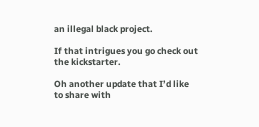an illegal black project.

If that intrigues you go check out the kickstarter.

Oh another update that I’d like to share with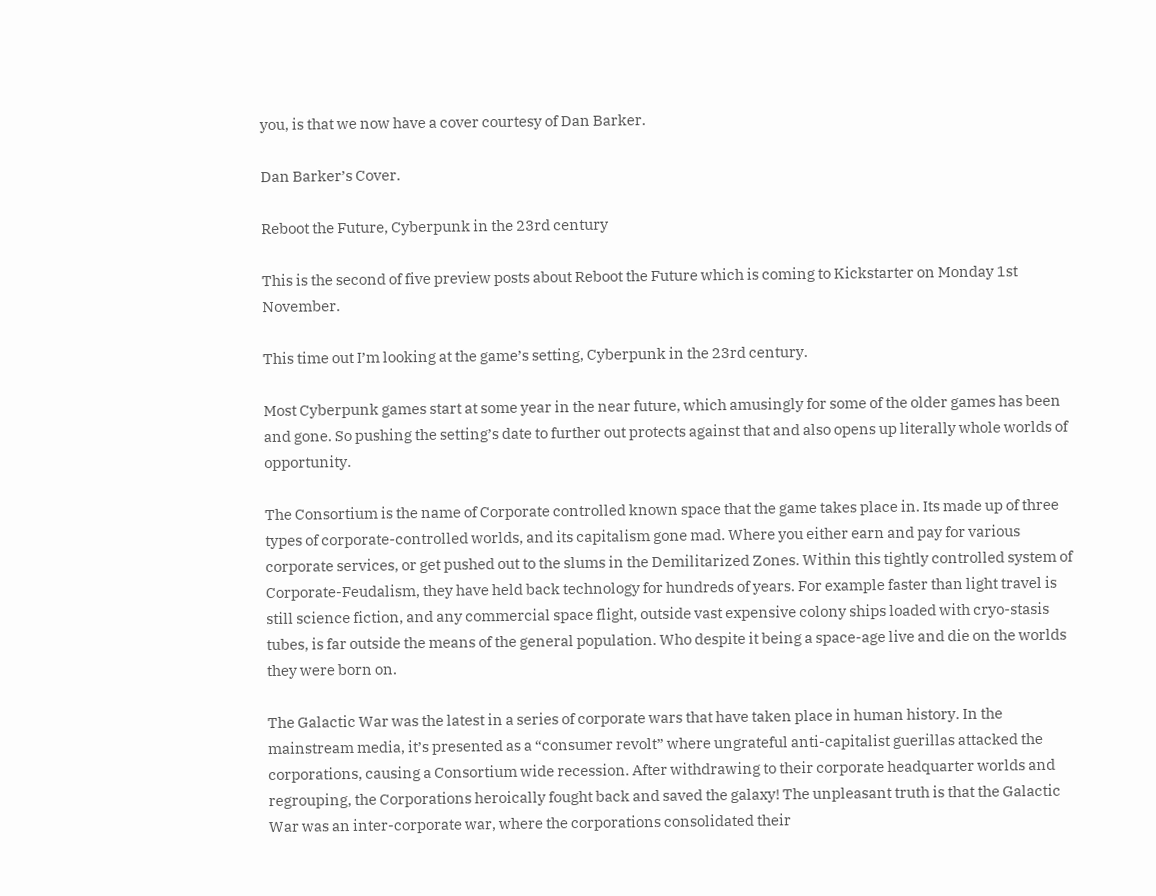you, is that we now have a cover courtesy of Dan Barker.

Dan Barker’s Cover.

Reboot the Future, Cyberpunk in the 23rd century

This is the second of five preview posts about Reboot the Future which is coming to Kickstarter on Monday 1st November.

This time out I’m looking at the game’s setting, Cyberpunk in the 23rd century.

Most Cyberpunk games start at some year in the near future, which amusingly for some of the older games has been and gone. So pushing the setting’s date to further out protects against that and also opens up literally whole worlds of opportunity.

The Consortium is the name of Corporate controlled known space that the game takes place in. Its made up of three types of corporate-controlled worlds, and its capitalism gone mad. Where you either earn and pay for various corporate services, or get pushed out to the slums in the Demilitarized Zones. Within this tightly controlled system of Corporate-Feudalism, they have held back technology for hundreds of years. For example faster than light travel is still science fiction, and any commercial space flight, outside vast expensive colony ships loaded with cryo-stasis tubes, is far outside the means of the general population. Who despite it being a space-age live and die on the worlds they were born on.

The Galactic War was the latest in a series of corporate wars that have taken place in human history. In the mainstream media, it’s presented as a “consumer revolt” where ungrateful anti-capitalist guerillas attacked the corporations, causing a Consortium wide recession. After withdrawing to their corporate headquarter worlds and regrouping, the Corporations heroically fought back and saved the galaxy! The unpleasant truth is that the Galactic War was an inter-corporate war, where the corporations consolidated their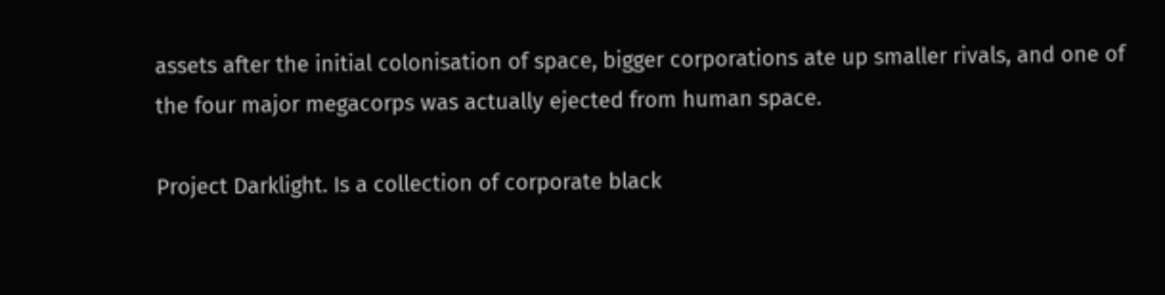assets after the initial colonisation of space, bigger corporations ate up smaller rivals, and one of the four major megacorps was actually ejected from human space.

Project Darklight. Is a collection of corporate black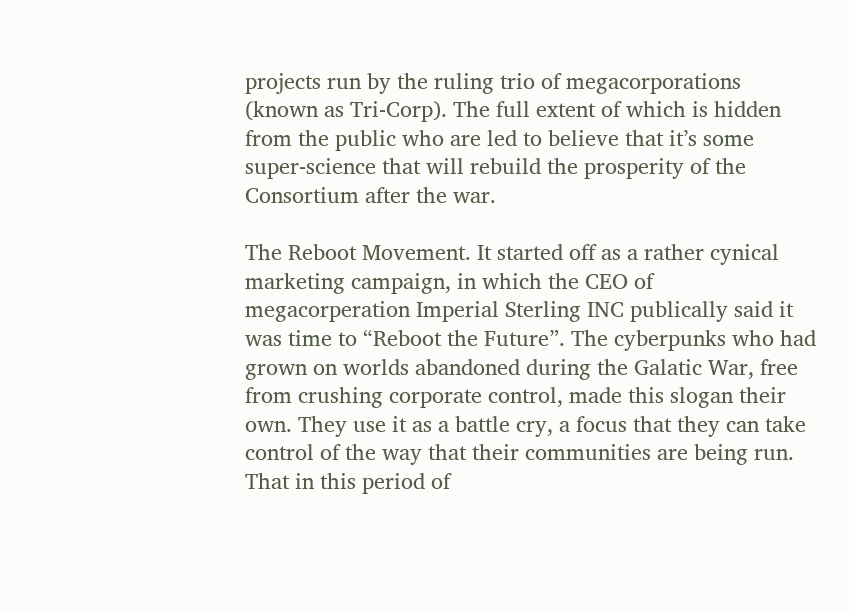projects run by the ruling trio of megacorporations (known as Tri-Corp). The full extent of which is hidden from the public who are led to believe that it’s some super-science that will rebuild the prosperity of the Consortium after the war.

The Reboot Movement. It started off as a rather cynical marketing campaign, in which the CEO of megacorperation Imperial Sterling INC publically said it was time to “Reboot the Future”. The cyberpunks who had grown on worlds abandoned during the Galatic War, free from crushing corporate control, made this slogan their own. They use it as a battle cry, a focus that they can take control of the way that their communities are being run. That in this period of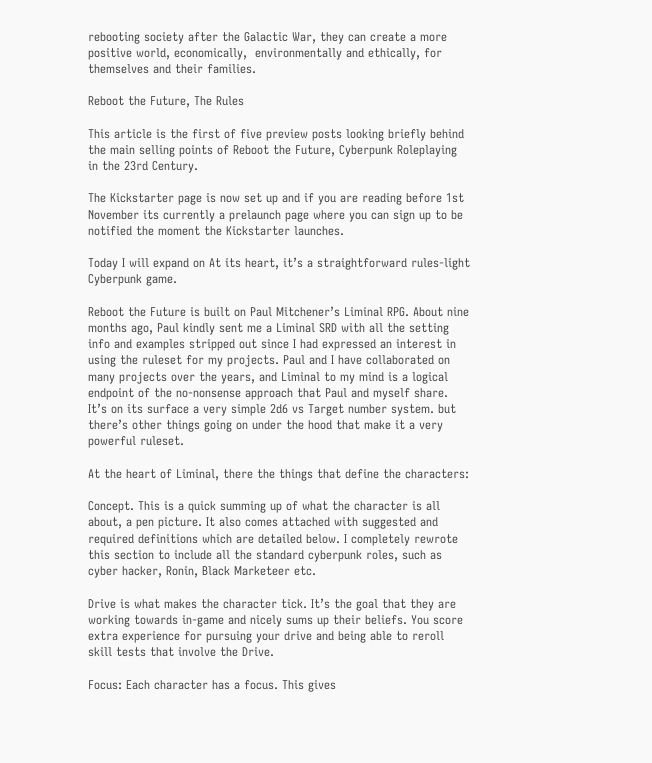rebooting society after the Galactic War, they can create a more positive world, economically,  environmentally and ethically, for themselves and their families.

Reboot the Future, The Rules

This article is the first of five preview posts looking briefly behind the main selling points of Reboot the Future, Cyberpunk Roleplaying in the 23rd Century.

The Kickstarter page is now set up and if you are reading before 1st November its currently a prelaunch page where you can sign up to be notified the moment the Kickstarter launches.

Today I will expand on At its heart, it’s a straightforward rules-light Cyberpunk game.

Reboot the Future is built on Paul Mitchener’s Liminal RPG. About nine months ago, Paul kindly sent me a Liminal SRD with all the setting info and examples stripped out since I had expressed an interest in using the ruleset for my projects. Paul and I have collaborated on many projects over the years, and Liminal to my mind is a logical endpoint of the no-nonsense approach that Paul and myself share. It’s on its surface a very simple 2d6 vs Target number system. but there’s other things going on under the hood that make it a very powerful ruleset.

At the heart of Liminal, there the things that define the characters:

Concept. This is a quick summing up of what the character is all about, a pen picture. It also comes attached with suggested and required definitions which are detailed below. I completely rewrote this section to include all the standard cyberpunk roles, such as cyber hacker, Ronin, Black Marketeer etc.

Drive is what makes the character tick. It’s the goal that they are working towards in-game and nicely sums up their beliefs. You score extra experience for pursuing your drive and being able to reroll skill tests that involve the Drive.

Focus: Each character has a focus. This gives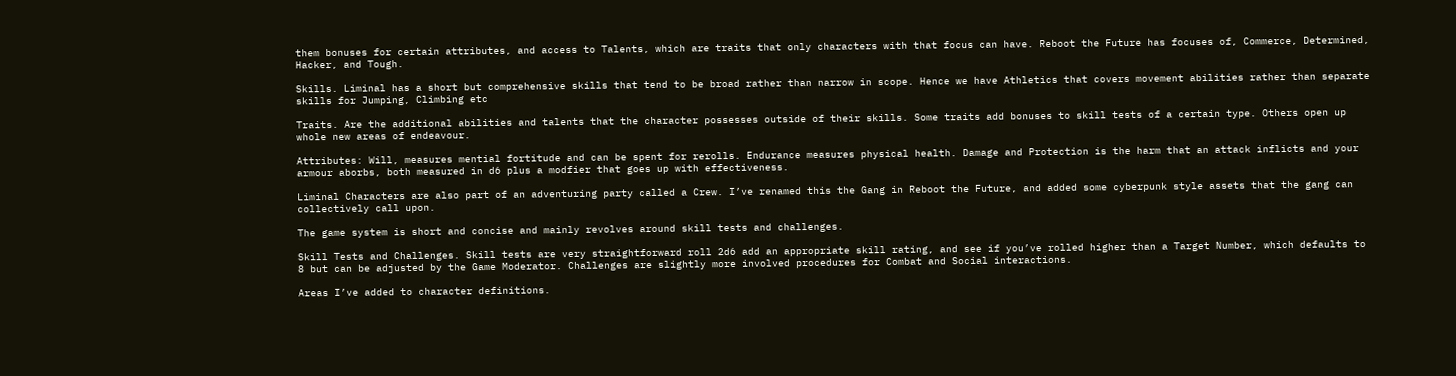them bonuses for certain attributes, and access to Talents, which are traits that only characters with that focus can have. Reboot the Future has focuses of, Commerce, Determined, Hacker, and Tough.

Skills. Liminal has a short but comprehensive skills that tend to be broad rather than narrow in scope. Hence we have Athletics that covers movement abilities rather than separate skills for Jumping, Climbing etc

Traits. Are the additional abilities and talents that the character possesses outside of their skills. Some traits add bonuses to skill tests of a certain type. Others open up whole new areas of endeavour.

Attributes: Will, measures mential fortitude and can be spent for rerolls. Endurance measures physical health. Damage and Protection is the harm that an attack inflicts and your armour aborbs, both measured in d6 plus a modfier that goes up with effectiveness.

Liminal Characters are also part of an adventuring party called a Crew. I’ve renamed this the Gang in Reboot the Future, and added some cyberpunk style assets that the gang can collectively call upon.

The game system is short and concise and mainly revolves around skill tests and challenges.

Skill Tests and Challenges. Skill tests are very straightforward roll 2d6 add an appropriate skill rating, and see if you’ve rolled higher than a Target Number, which defaults to 8 but can be adjusted by the Game Moderator. Challenges are slightly more involved procedures for Combat and Social interactions.

Areas I’ve added to character definitions.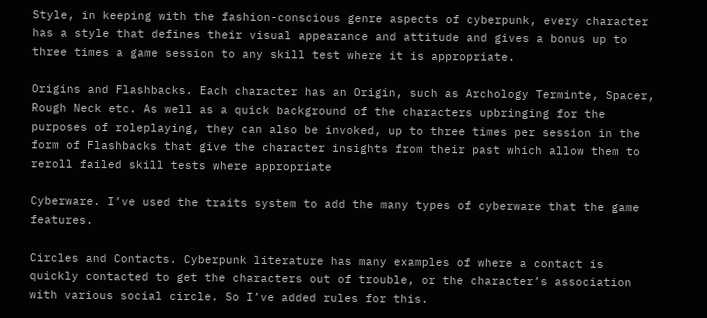Style, in keeping with the fashion-conscious genre aspects of cyberpunk, every character has a style that defines their visual appearance and attitude and gives a bonus up to three times a game session to any skill test where it is appropriate.

Origins and Flashbacks. Each character has an Origin, such as Archology Terminte, Spacer, Rough Neck etc. As well as a quick background of the characters upbringing for the purposes of roleplaying, they can also be invoked, up to three times per session in the form of Flashbacks that give the character insights from their past which allow them to reroll failed skill tests where appropriate

Cyberware. I’ve used the traits system to add the many types of cyberware that the game features.

Circles and Contacts. Cyberpunk literature has many examples of where a contact is quickly contacted to get the characters out of trouble, or the character’s association with various social circle. So I’ve added rules for this.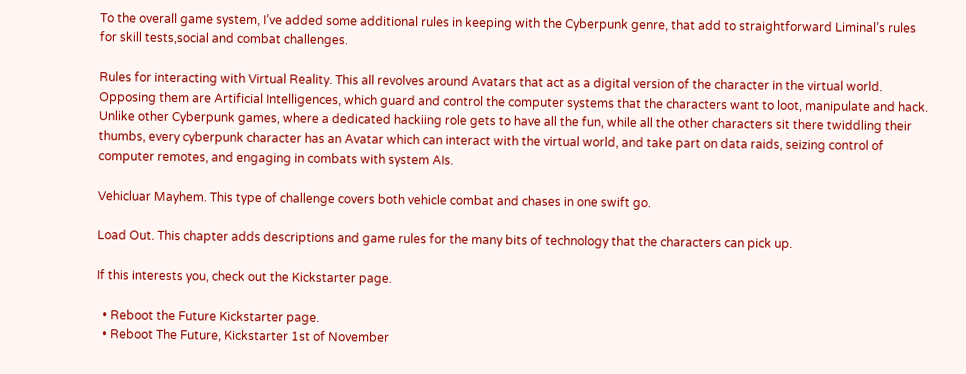To the overall game system, I’ve added some additional rules in keeping with the Cyberpunk genre, that add to straightforward Liminal’s rules for skill tests,social and combat challenges.

Rules for interacting with Virtual Reality. This all revolves around Avatars that act as a digital version of the character in the virtual world. Opposing them are Artificial Intelligences, which guard and control the computer systems that the characters want to loot, manipulate and hack. Unlike other Cyberpunk games, where a dedicated hackiing role gets to have all the fun, while all the other characters sit there twiddling their thumbs, every cyberpunk character has an Avatar which can interact with the virtual world, and take part on data raids, seizing control of computer remotes, and engaging in combats with system AIs.

Vehicluar Mayhem. This type of challenge covers both vehicle combat and chases in one swift go.

Load Out. This chapter adds descriptions and game rules for the many bits of technology that the characters can pick up.

If this interests you, check out the Kickstarter page.

  • Reboot the Future Kickstarter page.
  • Reboot The Future, Kickstarter 1st of November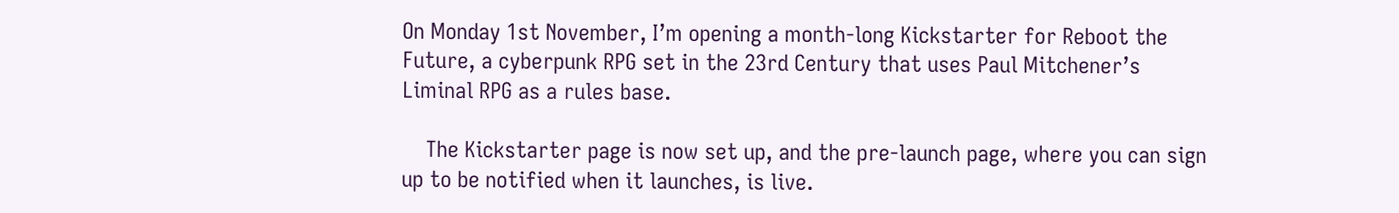On Monday 1st November, I’m opening a month-long Kickstarter for Reboot the Future, a cyberpunk RPG set in the 23rd Century that uses Paul Mitchener’s Liminal RPG as a rules base.

    The Kickstarter page is now set up, and the pre-launch page, where you can sign up to be notified when it launches, is live.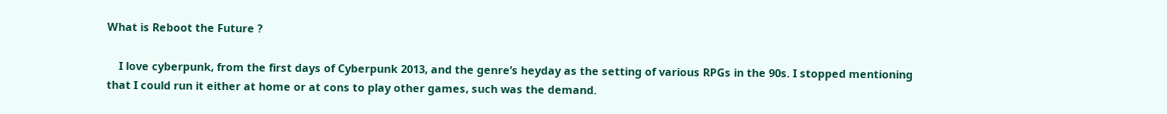What is Reboot the Future ?

    I love cyberpunk, from the first days of Cyberpunk 2013, and the genre’s heyday as the setting of various RPGs in the 90s. I stopped mentioning that I could run it either at home or at cons to play other games, such was the demand.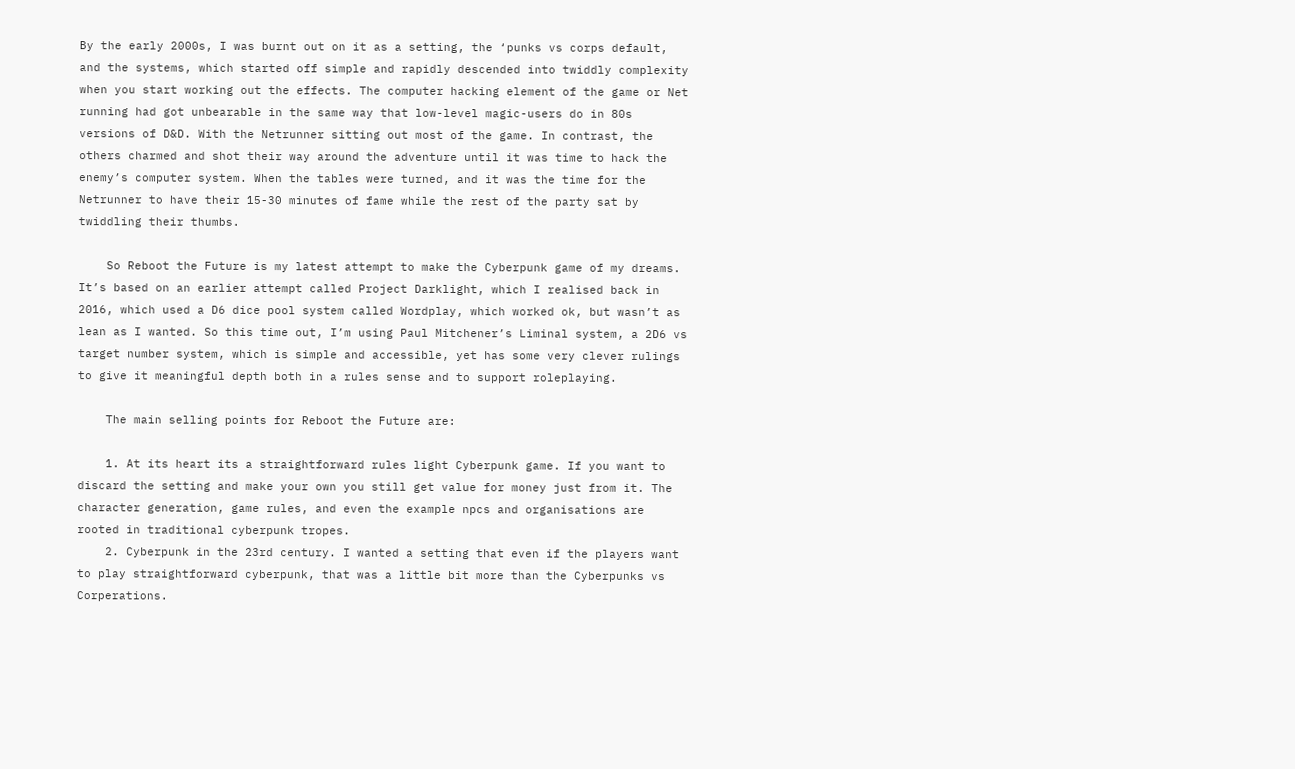By the early 2000s, I was burnt out on it as a setting, the ‘punks vs corps default, and the systems, which started off simple and rapidly descended into twiddly complexity when you start working out the effects. The computer hacking element of the game or Net running had got unbearable in the same way that low-level magic-users do in 80s versions of D&D. With the Netrunner sitting out most of the game. In contrast, the others charmed and shot their way around the adventure until it was time to hack the enemy’s computer system. When the tables were turned, and it was the time for the Netrunner to have their 15-30 minutes of fame while the rest of the party sat by twiddling their thumbs.

    So Reboot the Future is my latest attempt to make the Cyberpunk game of my dreams. It’s based on an earlier attempt called Project Darklight, which I realised back in 2016, which used a D6 dice pool system called Wordplay, which worked ok, but wasn’t as lean as I wanted. So this time out, I’m using Paul Mitchener’s Liminal system, a 2D6 vs target number system, which is simple and accessible, yet has some very clever rulings to give it meaningful depth both in a rules sense and to support roleplaying.

    The main selling points for Reboot the Future are:

    1. At its heart its a straightforward rules light Cyberpunk game. If you want to discard the setting and make your own you still get value for money just from it. The character generation, game rules, and even the example npcs and organisations are rooted in traditional cyberpunk tropes.
    2. Cyberpunk in the 23rd century. I wanted a setting that even if the players want to play straightforward cyberpunk, that was a little bit more than the Cyberpunks vs Corperations.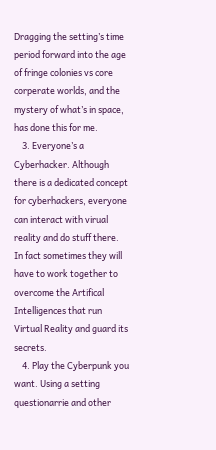Dragging the setting’s time period forward into the age of fringe colonies vs core corperate worlds, and the mystery of what’s in space, has done this for me.
    3. Everyone’s a Cyberhacker. Although there is a dedicated concept for cyberhackers, everyone can interact with virual reality and do stuff there. In fact sometimes they will have to work together to overcome the Artifical Intelligences that run Virtual Reality and guard its secrets.
    4. Play the Cyberpunk you want. Using a setting questionarrie and other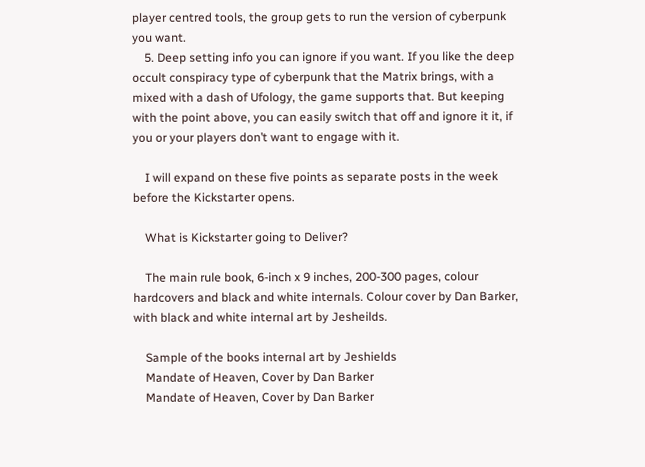player centred tools, the group gets to run the version of cyberpunk you want.
    5. Deep setting info you can ignore if you want. If you like the deep occult conspiracy type of cyberpunk that the Matrix brings, with a mixed with a dash of Ufology, the game supports that. But keeping with the point above, you can easily switch that off and ignore it it, if you or your players don’t want to engage with it.

    I will expand on these five points as separate posts in the week before the Kickstarter opens.

    What is Kickstarter going to Deliver?

    The main rule book, 6-inch x 9 inches, 200-300 pages, colour hardcovers and black and white internals. Colour cover by Dan Barker, with black and white internal art by Jesheilds.

    Sample of the books internal art by Jeshields
    Mandate of Heaven, Cover by Dan Barker
    Mandate of Heaven, Cover by Dan Barker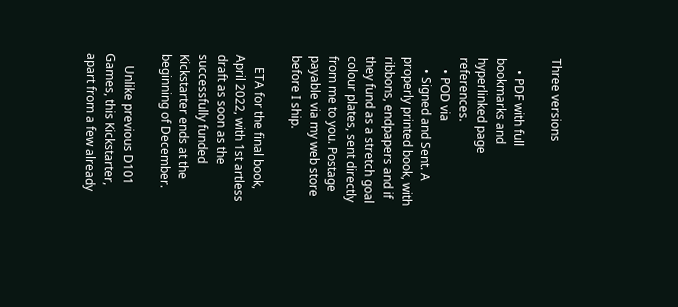Three versions

    • PDF with full bookmarks and hyperlinked page references.
    • POD via
    • Signed and Sent. A properly printed book, with ribbons, endpapers and if they fund as a stretch goal colour plates, sent directly from me to you. Postage payable via my web store before I ship.

    ETA for the final book, April 2022, with 1st artless draft as soon as the successfully funded Kickstarter ends at the beginning of December.

    Unlike previous D101 Games, this Kickstarter, apart from a few already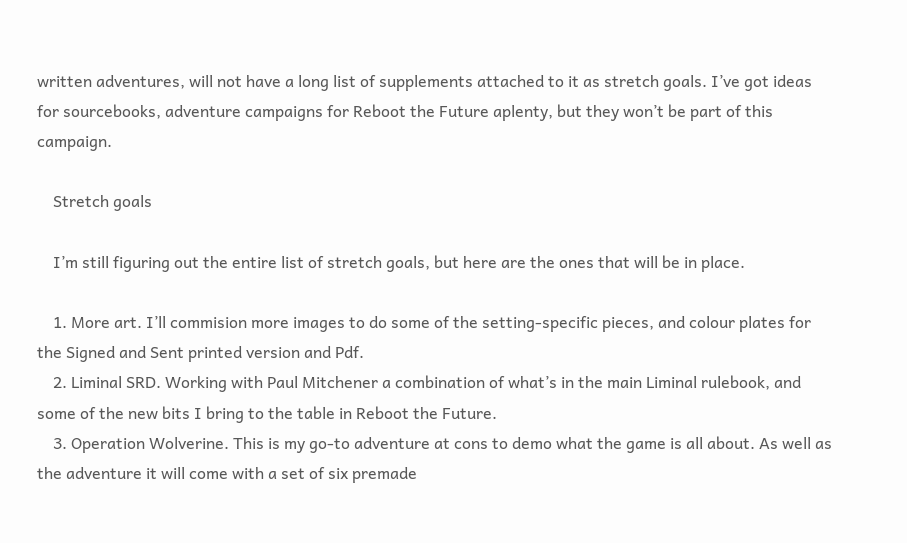written adventures, will not have a long list of supplements attached to it as stretch goals. I’ve got ideas for sourcebooks, adventure campaigns for Reboot the Future aplenty, but they won’t be part of this campaign.

    Stretch goals

    I’m still figuring out the entire list of stretch goals, but here are the ones that will be in place.

    1. More art. I’ll commision more images to do some of the setting-specific pieces, and colour plates for the Signed and Sent printed version and Pdf.
    2. Liminal SRD. Working with Paul Mitchener a combination of what’s in the main Liminal rulebook, and some of the new bits I bring to the table in Reboot the Future.
    3. Operation Wolverine. This is my go-to adventure at cons to demo what the game is all about. As well as the adventure it will come with a set of six premade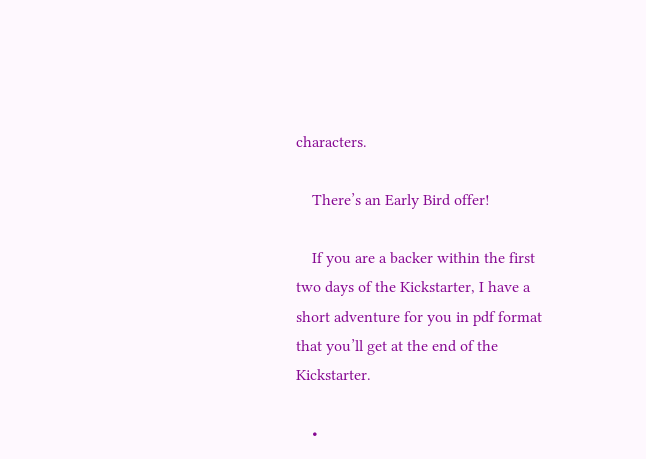characters.

    There’s an Early Bird offer!

    If you are a backer within the first two days of the Kickstarter, I have a short adventure for you in pdf format that you’ll get at the end of the Kickstarter.

    •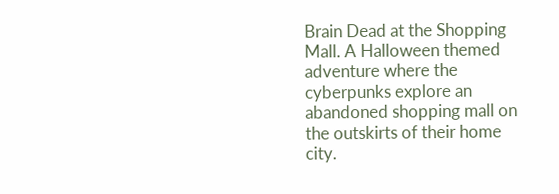Brain Dead at the Shopping Mall. A Halloween themed adventure where the cyberpunks explore an abandoned shopping mall on the outskirts of their home city.